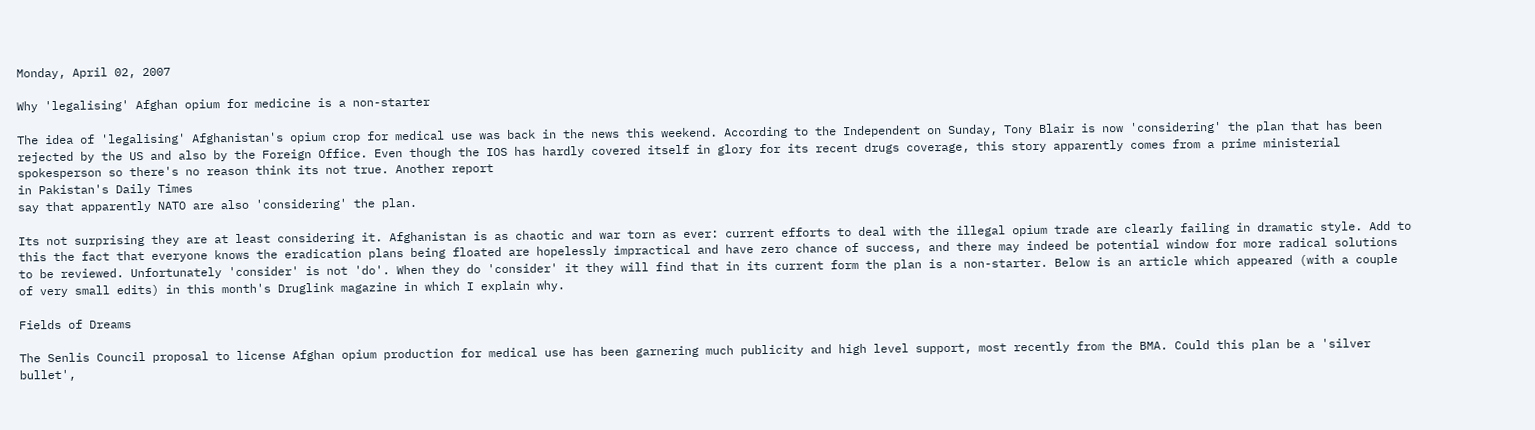Monday, April 02, 2007

Why 'legalising' Afghan opium for medicine is a non-starter

The idea of 'legalising' Afghanistan's opium crop for medical use was back in the news this weekend. According to the Independent on Sunday, Tony Blair is now 'considering' the plan that has been rejected by the US and also by the Foreign Office. Even though the IOS has hardly covered itself in glory for its recent drugs coverage, this story apparently comes from a prime ministerial spokesperson so there's no reason think its not true. Another report
in Pakistan's Daily Times
say that apparently NATO are also 'considering' the plan.

Its not surprising they are at least considering it. Afghanistan is as chaotic and war torn as ever: current efforts to deal with the illegal opium trade are clearly failing in dramatic style. Add to this the fact that everyone knows the eradication plans being floated are hopelessly impractical and have zero chance of success, and there may indeed be potential window for more radical solutions to be reviewed. Unfortunately 'consider' is not 'do'. When they do 'consider' it they will find that in its current form the plan is a non-starter. Below is an article which appeared (with a couple of very small edits) in this month's Druglink magazine in which I explain why.

Fields of Dreams

The Senlis Council proposal to license Afghan opium production for medical use has been garnering much publicity and high level support, most recently from the BMA. Could this plan be a 'silver bullet',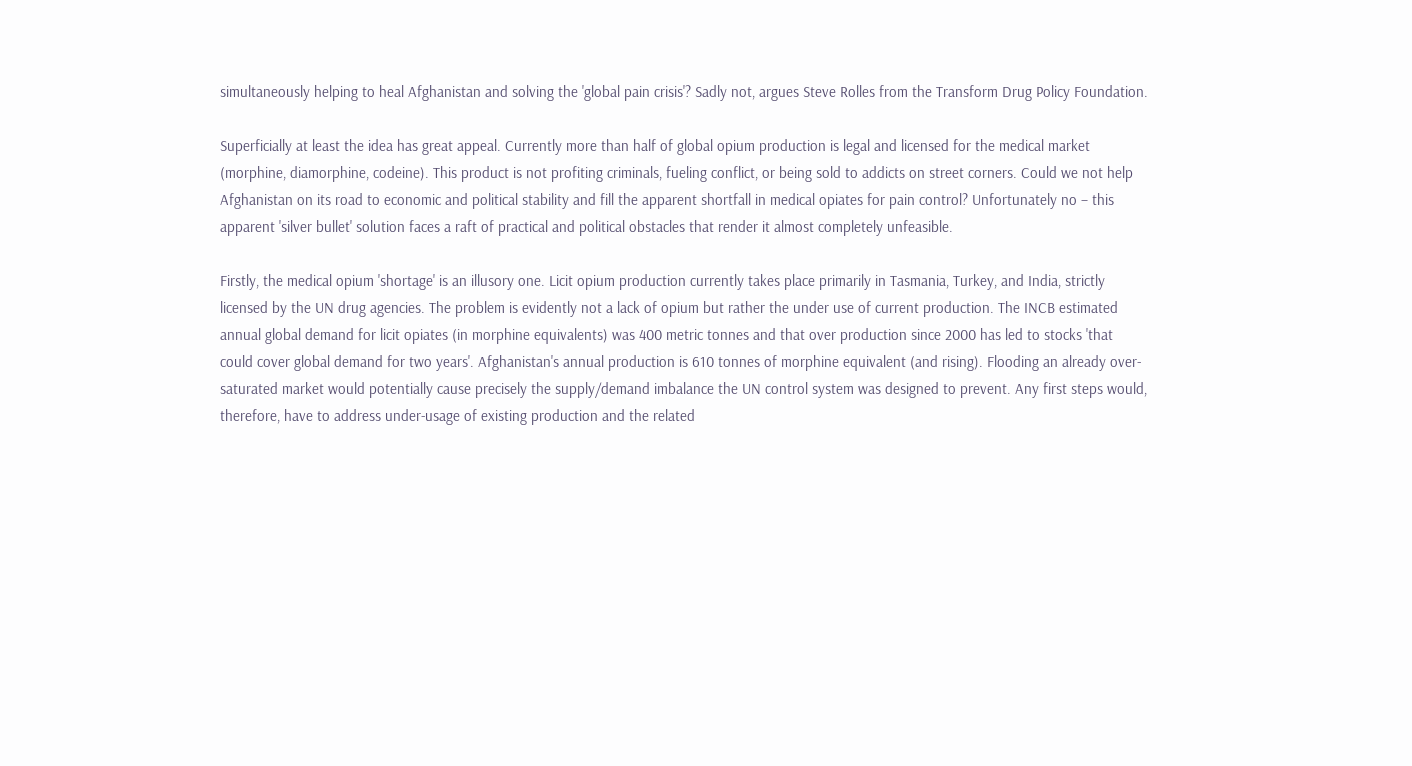simultaneously helping to heal Afghanistan and solving the 'global pain crisis'? Sadly not, argues Steve Rolles from the Transform Drug Policy Foundation.

Superficially at least the idea has great appeal. Currently more than half of global opium production is legal and licensed for the medical market (morphine, diamorphine, codeine). This product is not profiting criminals, fueling conflict, or being sold to addicts on street corners. Could we not help Afghanistan on its road to economic and political stability and fill the apparent shortfall in medical opiates for pain control? Unfortunately no – this apparent 'silver bullet' solution faces a raft of practical and political obstacles that render it almost completely unfeasible.

Firstly, the medical opium 'shortage' is an illusory one. Licit opium production currently takes place primarily in Tasmania, Turkey, and India, strictly licensed by the UN drug agencies. The problem is evidently not a lack of opium but rather the under use of current production. The INCB estimated annual global demand for licit opiates (in morphine equivalents) was 400 metric tonnes and that over production since 2000 has led to stocks 'that could cover global demand for two years'. Afghanistan's annual production is 610 tonnes of morphine equivalent (and rising). Flooding an already over-saturated market would potentially cause precisely the supply/demand imbalance the UN control system was designed to prevent. Any first steps would, therefore, have to address under-usage of existing production and the related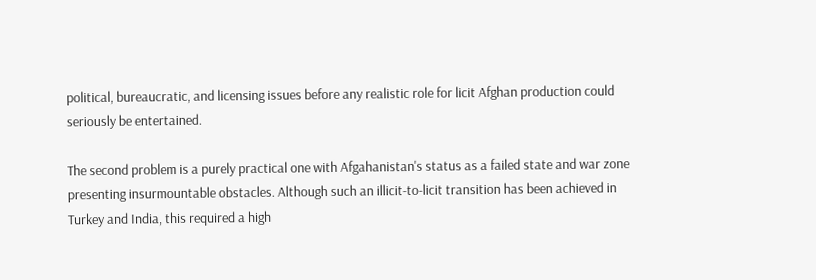political, bureaucratic, and licensing issues before any realistic role for licit Afghan production could seriously be entertained.

The second problem is a purely practical one with Afgahanistan's status as a failed state and war zone presenting insurmountable obstacles. Although such an illicit-to-licit transition has been achieved in Turkey and India, this required a high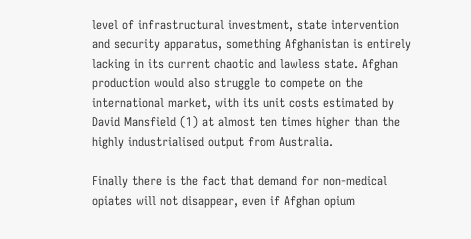level of infrastructural investment, state intervention and security apparatus, something Afghanistan is entirely lacking in its current chaotic and lawless state. Afghan production would also struggle to compete on the international market, with its unit costs estimated by David Mansfield (1) at almost ten times higher than the highly industrialised output from Australia.

Finally there is the fact that demand for non-medical opiates will not disappear, even if Afghan opium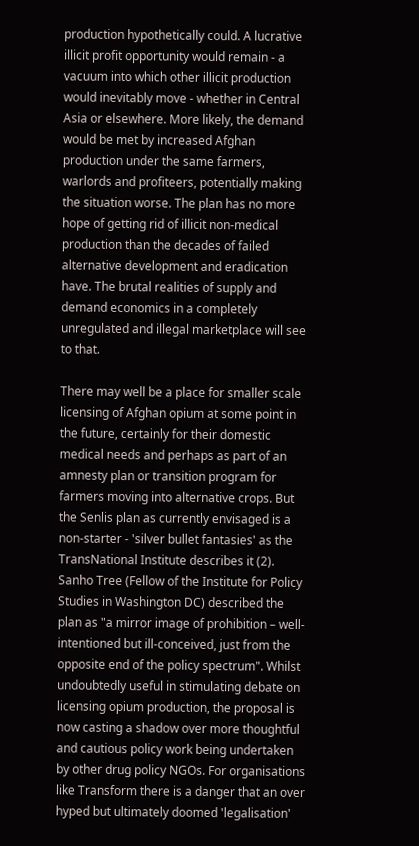production hypothetically could. A lucrative illicit profit opportunity would remain - a vacuum into which other illicit production would inevitably move - whether in Central Asia or elsewhere. More likely, the demand would be met by increased Afghan production under the same farmers, warlords and profiteers, potentially making the situation worse. The plan has no more hope of getting rid of illicit non-medical production than the decades of failed alternative development and eradication have. The brutal realities of supply and demand economics in a completely unregulated and illegal marketplace will see to that.

There may well be a place for smaller scale licensing of Afghan opium at some point in the future, certainly for their domestic medical needs and perhaps as part of an amnesty plan or transition program for farmers moving into alternative crops. But the Senlis plan as currently envisaged is a non-starter - 'silver bullet fantasies' as the TransNational Institute describes it (2). Sanho Tree (Fellow of the Institute for Policy Studies in Washington DC) described the plan as "a mirror image of prohibition – well-intentioned but ill-conceived, just from the opposite end of the policy spectrum". Whilst undoubtedly useful in stimulating debate on licensing opium production, the proposal is now casting a shadow over more thoughtful and cautious policy work being undertaken by other drug policy NGOs. For organisations like Transform there is a danger that an over hyped but ultimately doomed 'legalisation'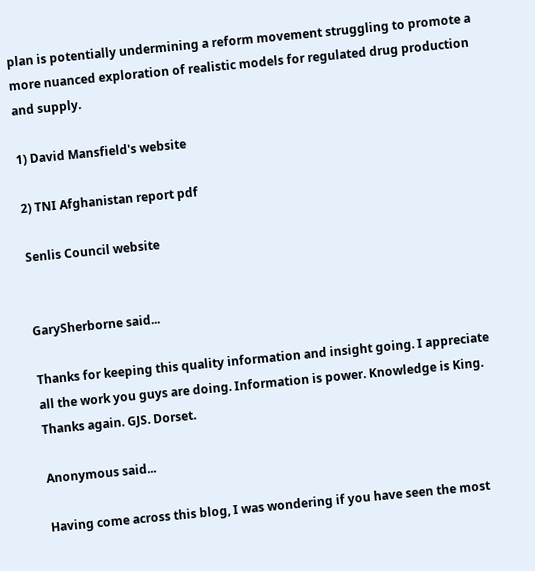plan is potentially undermining a reform movement struggling to promote a more nuanced exploration of realistic models for regulated drug production and supply.

1) David Mansfield's website

2) TNI Afghanistan report pdf

Senlis Council website


GarySherborne said...

Thanks for keeping this quality information and insight going. I appreciate all the work you guys are doing. Information is power. Knowledge is King. Thanks again. GJS. Dorset.

Anonymous said...

Having come across this blog, I was wondering if you have seen the most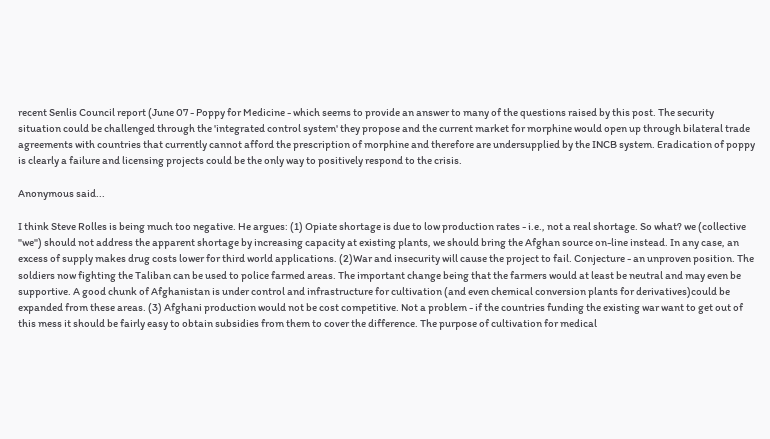recent Senlis Council report (June 07 - Poppy for Medicine - which seems to provide an answer to many of the questions raised by this post. The security situation could be challenged through the 'integrated control system' they propose and the current market for morphine would open up through bilateral trade agreements with countries that currently cannot afford the prescription of morphine and therefore are undersupplied by the INCB system. Eradication of poppy is clearly a failure and licensing projects could be the only way to positively respond to the crisis.

Anonymous said...

I think Steve Rolles is being much too negative. He argues: (1) Opiate shortage is due to low production rates - i.e., not a real shortage. So what? we (collective "we") should not address the apparent shortage by increasing capacity at existing plants, we should bring the Afghan source on-line instead. In any case, an excess of supply makes drug costs lower for third world applications. (2)War and insecurity will cause the project to fail. Conjecture - an unproven position. The soldiers now fighting the Taliban can be used to police farmed areas. The important change being that the farmers would at least be neutral and may even be supportive. A good chunk of Afghanistan is under control and infrastructure for cultivation (and even chemical conversion plants for derivatives)could be expanded from these areas. (3) Afghani production would not be cost competitive. Not a problem - if the countries funding the existing war want to get out of this mess it should be fairly easy to obtain subsidies from them to cover the difference. The purpose of cultivation for medical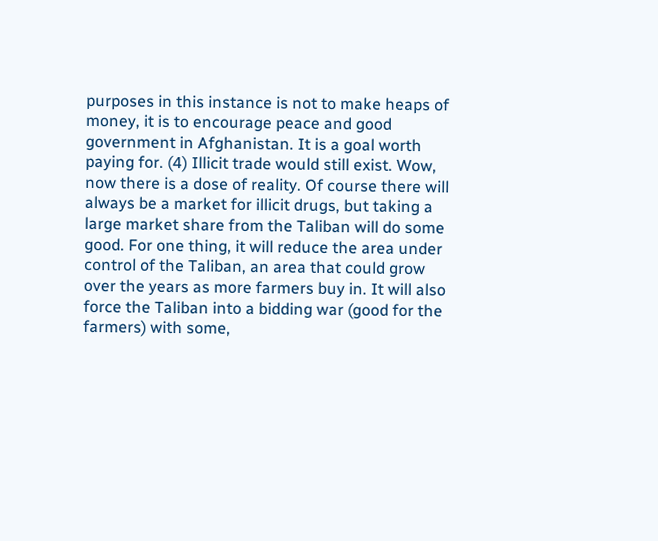purposes in this instance is not to make heaps of money, it is to encourage peace and good government in Afghanistan. It is a goal worth paying for. (4) Illicit trade would still exist. Wow, now there is a dose of reality. Of course there will always be a market for illicit drugs, but taking a large market share from the Taliban will do some good. For one thing, it will reduce the area under control of the Taliban, an area that could grow over the years as more farmers buy in. It will also force the Taliban into a bidding war (good for the farmers) with some,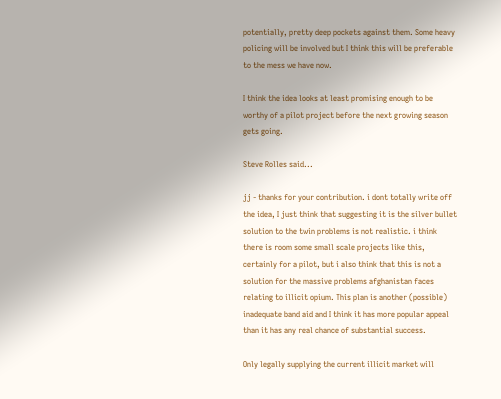potentially, pretty deep pockets against them. Some heavy policing will be involved but I think this will be preferable to the mess we have now.

I think the idea looks at least promising enough to be worthy of a pilot project before the next growing season gets going.

Steve Rolles said...

jj - thanks for your contribution. i dont totally write off the idea, I just think that suggesting it is the silver bullet solution to the twin problems is not realistic. i think there is room some small scale projects like this, certainly for a pilot, but i also think that this is not a solution for the massive problems afghanistan faces relating to illicit opium. This plan is another (possible) inadequate band aid and I think it has more popular appeal than it has any real chance of substantial success.

Only legally supplying the current illicit market will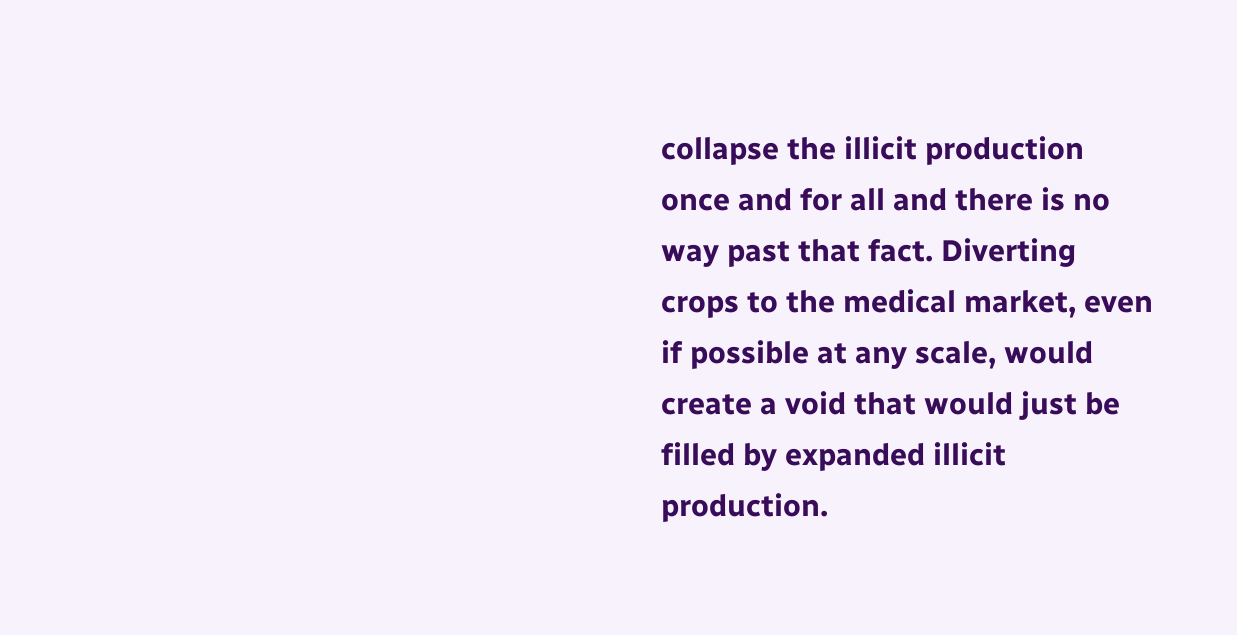collapse the illicit production once and for all and there is no way past that fact. Diverting crops to the medical market, even if possible at any scale, would create a void that would just be filled by expanded illicit production.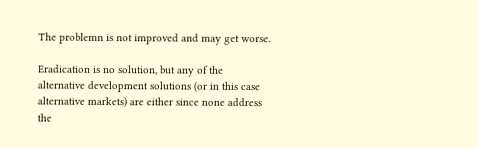The problemn is not improved and may get worse.

Eradication is no solution, but any of the alternative development solutions (or in this case alternative markets) are either since none address the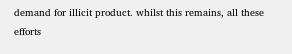demand for illicit product. whilst this remains, all these efforts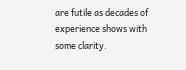are futile as decades of experience shows with some clarity.